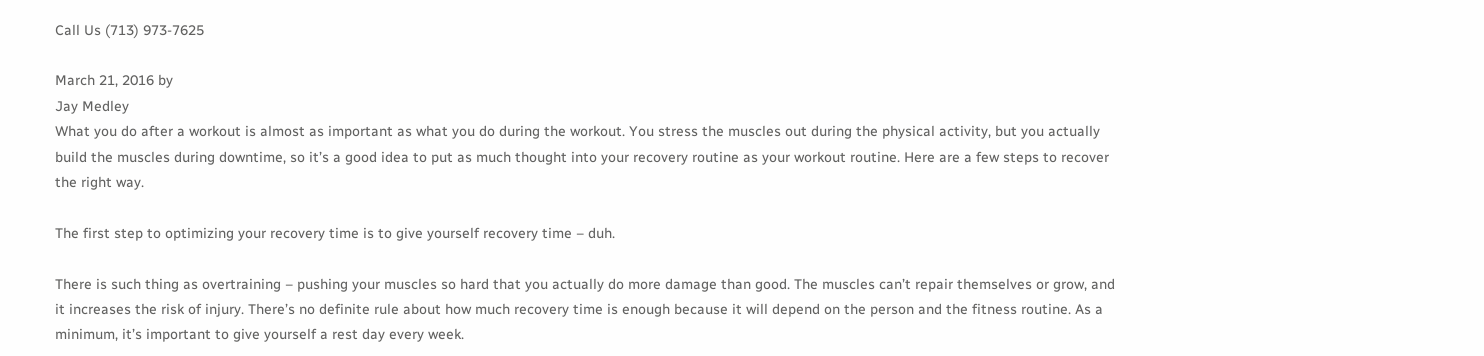Call Us (713) 973-7625

March 21, 2016 by
Jay Medley
What you do after a workout is almost as important as what you do during the workout. You stress the muscles out during the physical activity, but you actually build the muscles during downtime, so it’s a good idea to put as much thought into your recovery routine as your workout routine. Here are a few steps to recover the right way.

The first step to optimizing your recovery time is to give yourself recovery time – duh.

There is such thing as overtraining – pushing your muscles so hard that you actually do more damage than good. The muscles can’t repair themselves or grow, and it increases the risk of injury. There’s no definite rule about how much recovery time is enough because it will depend on the person and the fitness routine. As a minimum, it’s important to give yourself a rest day every week.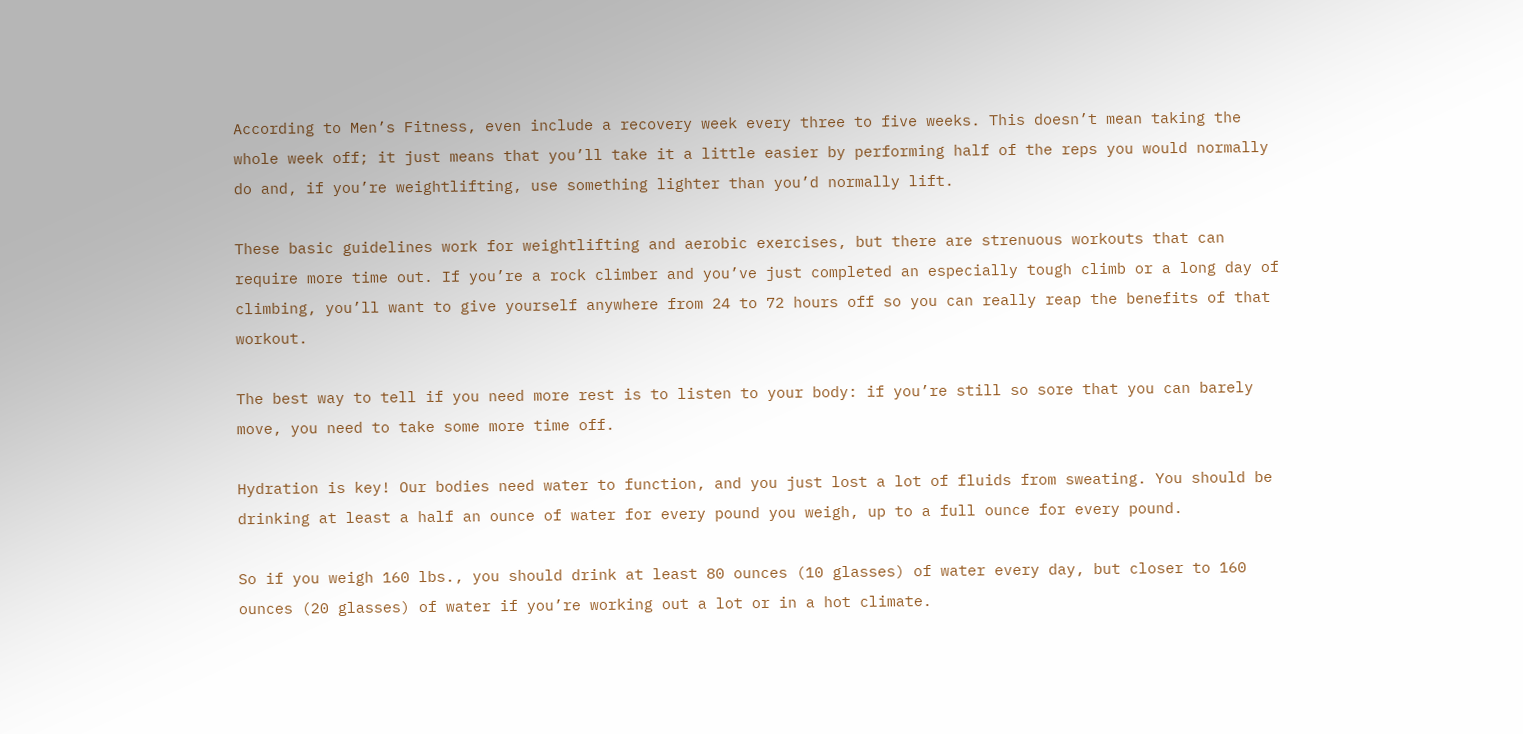According to Men’s Fitness, even include a recovery week every three to five weeks. This doesn’t mean taking the whole week off; it just means that you’ll take it a little easier by performing half of the reps you would normally do and, if you’re weightlifting, use something lighter than you’d normally lift.

These basic guidelines work for weightlifting and aerobic exercises, but there are strenuous workouts that can require more time out. If you’re a rock climber and you’ve just completed an especially tough climb or a long day of climbing, you’ll want to give yourself anywhere from 24 to 72 hours off so you can really reap the benefits of that workout.

The best way to tell if you need more rest is to listen to your body: if you’re still so sore that you can barely move, you need to take some more time off.

Hydration is key! Our bodies need water to function, and you just lost a lot of fluids from sweating. You should be drinking at least a half an ounce of water for every pound you weigh, up to a full ounce for every pound.

So if you weigh 160 lbs., you should drink at least 80 ounces (10 glasses) of water every day, but closer to 160 ounces (20 glasses) of water if you’re working out a lot or in a hot climate.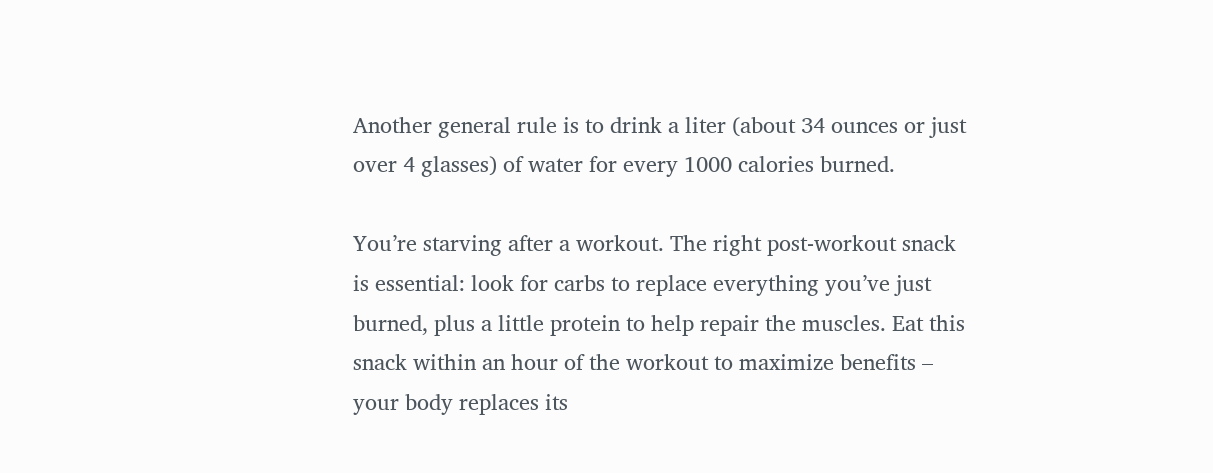Another general rule is to drink a liter (about 34 ounces or just over 4 glasses) of water for every 1000 calories burned.

You’re starving after a workout. The right post-workout snack is essential: look for carbs to replace everything you’ve just burned, plus a little protein to help repair the muscles. Eat this snack within an hour of the workout to maximize benefits – your body replaces its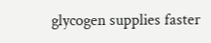glycogen supplies faster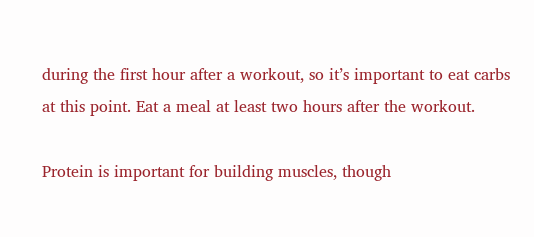during the first hour after a workout, so it’s important to eat carbs at this point. Eat a meal at least two hours after the workout.

Protein is important for building muscles, though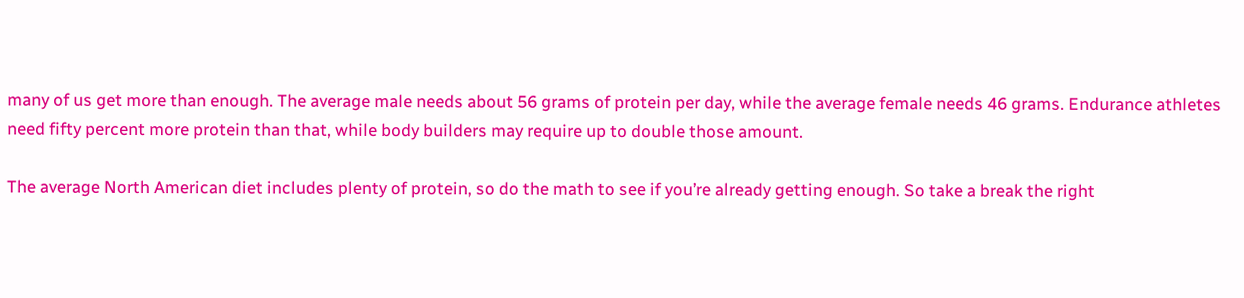many of us get more than enough. The average male needs about 56 grams of protein per day, while the average female needs 46 grams. Endurance athletes need fifty percent more protein than that, while body builders may require up to double those amount.

The average North American diet includes plenty of protein, so do the math to see if you’re already getting enough. So take a break the right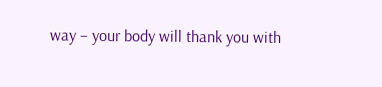way – your body will thank you with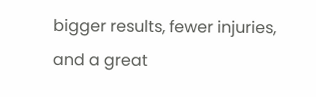bigger results, fewer injuries, and a great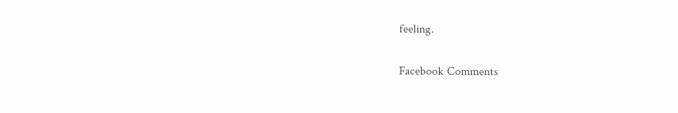feeling.

Facebook Comments